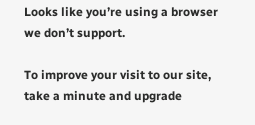Looks like you’re using a browser we don’t support.

To improve your visit to our site, take a minute and upgrade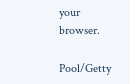your browser.

Pool/Getty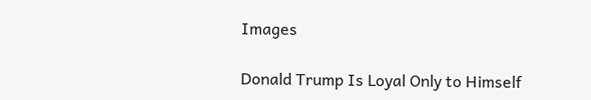Images

Donald Trump Is Loyal Only to Himself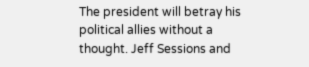The president will betray his political allies without a thought. Jeff Sessions and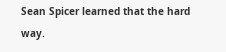Sean Spicer learned that the hard way.